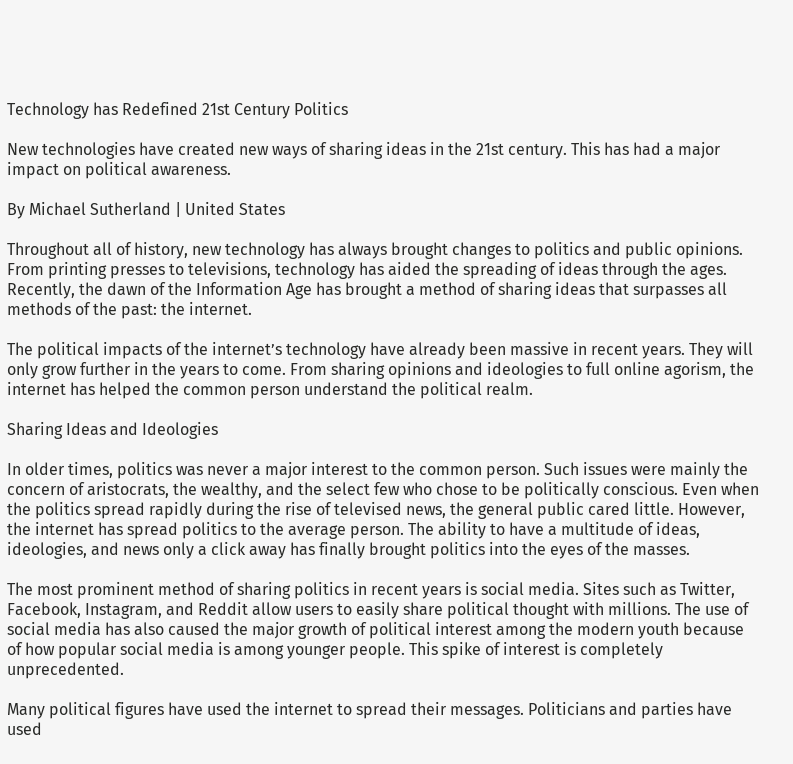Technology has Redefined 21st Century Politics

New technologies have created new ways of sharing ideas in the 21st century. This has had a major impact on political awareness.

By Michael Sutherland | United States

Throughout all of history, new technology has always brought changes to politics and public opinions. From printing presses to televisions, technology has aided the spreading of ideas through the ages. Recently, the dawn of the Information Age has brought a method of sharing ideas that surpasses all methods of the past: the internet.

The political impacts of the internet’s technology have already been massive in recent years. They will only grow further in the years to come. From sharing opinions and ideologies to full online agorism, the internet has helped the common person understand the political realm.

Sharing Ideas and Ideologies

In older times, politics was never a major interest to the common person. Such issues were mainly the concern of aristocrats, the wealthy, and the select few who chose to be politically conscious. Even when the politics spread rapidly during the rise of televised news, the general public cared little. However, the internet has spread politics to the average person. The ability to have a multitude of ideas, ideologies, and news only a click away has finally brought politics into the eyes of the masses.

The most prominent method of sharing politics in recent years is social media. Sites such as Twitter, Facebook, Instagram, and Reddit allow users to easily share political thought with millions. The use of social media has also caused the major growth of political interest among the modern youth because of how popular social media is among younger people. This spike of interest is completely unprecedented.

Many political figures have used the internet to spread their messages. Politicians and parties have used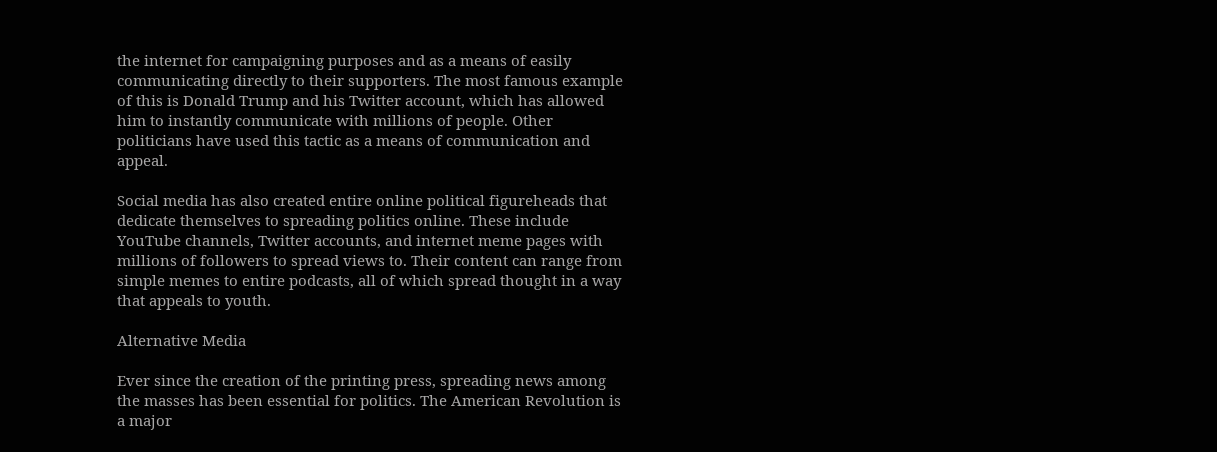the internet for campaigning purposes and as a means of easily communicating directly to their supporters. The most famous example of this is Donald Trump and his Twitter account, which has allowed him to instantly communicate with millions of people. Other politicians have used this tactic as a means of communication and appeal.

Social media has also created entire online political figureheads that dedicate themselves to spreading politics online. These include YouTube channels, Twitter accounts, and internet meme pages with millions of followers to spread views to. Their content can range from simple memes to entire podcasts, all of which spread thought in a way that appeals to youth.

Alternative Media

Ever since the creation of the printing press, spreading news among the masses has been essential for politics. The American Revolution is a major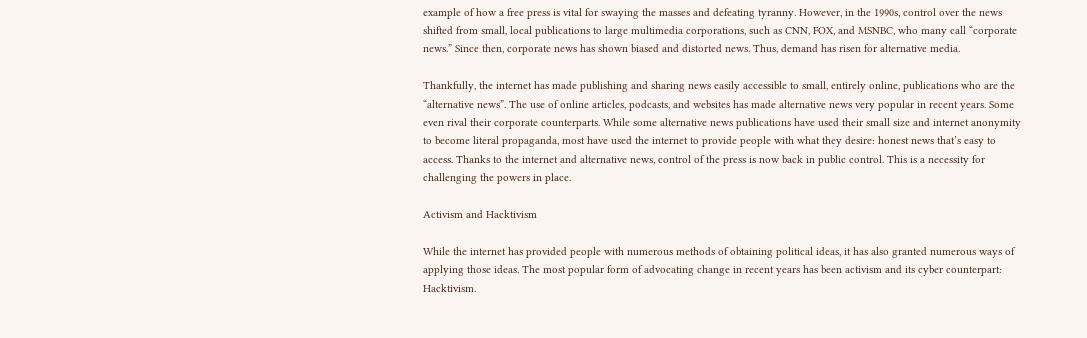example of how a free press is vital for swaying the masses and defeating tyranny. However, in the 1990s, control over the news shifted from small, local publications to large multimedia corporations, such as CNN, FOX, and MSNBC, who many call “corporate news.” Since then, corporate news has shown biased and distorted news. Thus, demand has risen for alternative media.

Thankfully, the internet has made publishing and sharing news easily accessible to small, entirely online, publications who are the “alternative news”. The use of online articles, podcasts, and websites has made alternative news very popular in recent years. Some even rival their corporate counterparts. While some alternative news publications have used their small size and internet anonymity to become literal propaganda, most have used the internet to provide people with what they desire: honest news that’s easy to access. Thanks to the internet and alternative news, control of the press is now back in public control. This is a necessity for challenging the powers in place.

Activism and Hacktivism

While the internet has provided people with numerous methods of obtaining political ideas, it has also granted numerous ways of applying those ideas. The most popular form of advocating change in recent years has been activism and its cyber counterpart: Hacktivism.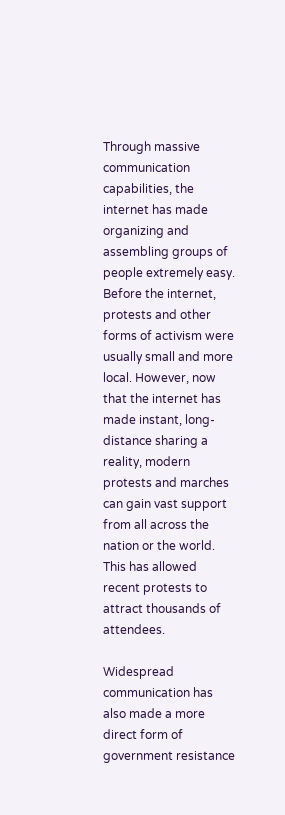Through massive communication capabilities, the internet has made organizing and assembling groups of people extremely easy. Before the internet, protests and other forms of activism were usually small and more local. However, now that the internet has made instant, long-distance sharing a reality, modern protests and marches can gain vast support from all across the nation or the world. This has allowed recent protests to attract thousands of attendees.

Widespread communication has also made a more direct form of government resistance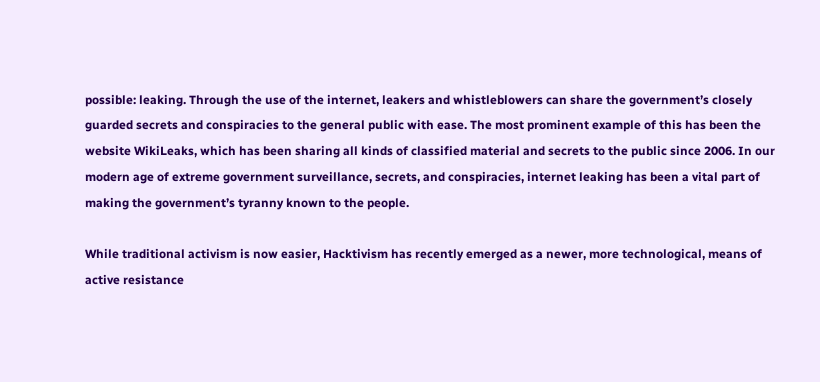possible: leaking. Through the use of the internet, leakers and whistleblowers can share the government’s closely guarded secrets and conspiracies to the general public with ease. The most prominent example of this has been the website WikiLeaks, which has been sharing all kinds of classified material and secrets to the public since 2006. In our modern age of extreme government surveillance, secrets, and conspiracies, internet leaking has been a vital part of making the government’s tyranny known to the people.

While traditional activism is now easier, Hacktivism has recently emerged as a newer, more technological, means of active resistance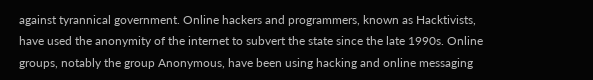against tyrannical government. Online hackers and programmers, known as Hacktivists, have used the anonymity of the internet to subvert the state since the late 1990s. Online groups, notably the group Anonymous, have been using hacking and online messaging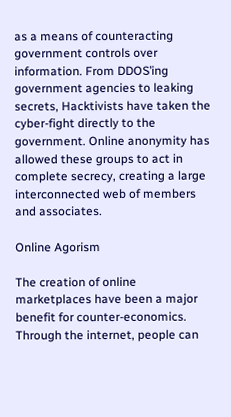as a means of counteracting government controls over information. From DDOS’ing government agencies to leaking secrets, Hacktivists have taken the cyber-fight directly to the government. Online anonymity has allowed these groups to act in complete secrecy, creating a large interconnected web of members and associates.

Online Agorism

The creation of online marketplaces have been a major benefit for counter-economics. Through the internet, people can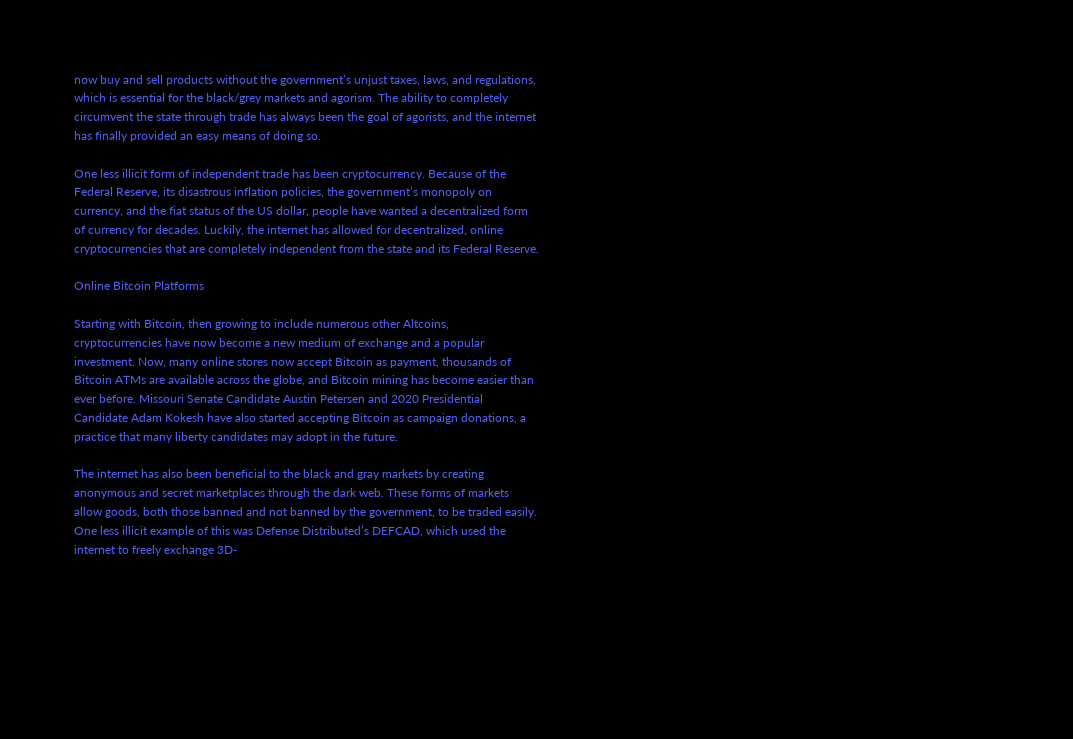now buy and sell products without the government’s unjust taxes, laws, and regulations, which is essential for the black/grey markets and agorism. The ability to completely circumvent the state through trade has always been the goal of agorists, and the internet has finally provided an easy means of doing so.

One less illicit form of independent trade has been cryptocurrency. Because of the Federal Reserve, its disastrous inflation policies, the government’s monopoly on currency, and the fiat status of the US dollar, people have wanted a decentralized form of currency for decades. Luckily, the internet has allowed for decentralized, online cryptocurrencies that are completely independent from the state and its Federal Reserve.

Online Bitcoin Platforms

Starting with Bitcoin, then growing to include numerous other Altcoins, cryptocurrencies have now become a new medium of exchange and a popular investment. Now, many online stores now accept Bitcoin as payment, thousands of Bitcoin ATMs are available across the globe, and Bitcoin mining has become easier than ever before. Missouri Senate Candidate Austin Petersen and 2020 Presidential Candidate Adam Kokesh have also started accepting Bitcoin as campaign donations, a practice that many liberty candidates may adopt in the future.

The internet has also been beneficial to the black and gray markets by creating anonymous and secret marketplaces through the dark web. These forms of markets allow goods, both those banned and not banned by the government, to be traded easily. One less illicit example of this was Defense Distributed’s DEFCAD, which used the internet to freely exchange 3D-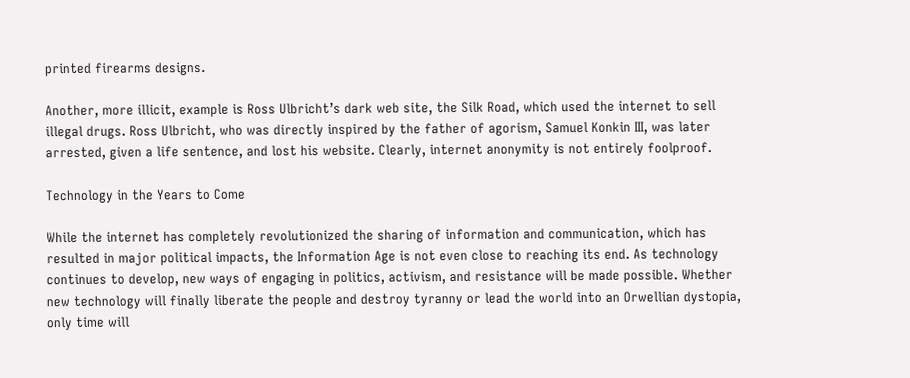printed firearms designs.

Another, more illicit, example is Ross Ulbricht’s dark web site, the Silk Road, which used the internet to sell illegal drugs. Ross Ulbricht, who was directly inspired by the father of agorism, Samuel Konkin III, was later arrested, given a life sentence, and lost his website. Clearly, internet anonymity is not entirely foolproof.

Technology in the Years to Come

While the internet has completely revolutionized the sharing of information and communication, which has resulted in major political impacts, the Information Age is not even close to reaching its end. As technology continues to develop, new ways of engaging in politics, activism, and resistance will be made possible. Whether new technology will finally liberate the people and destroy tyranny or lead the world into an Orwellian dystopia, only time will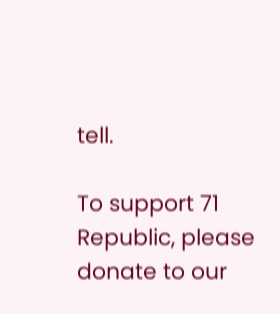tell.

To support 71 Republic, please donate to our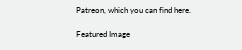Patreon, which you can find here.

Featured Image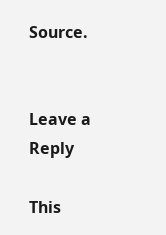Source.


Leave a Reply

This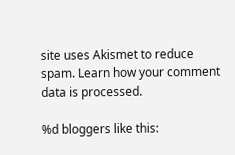site uses Akismet to reduce spam. Learn how your comment data is processed.

%d bloggers like this: